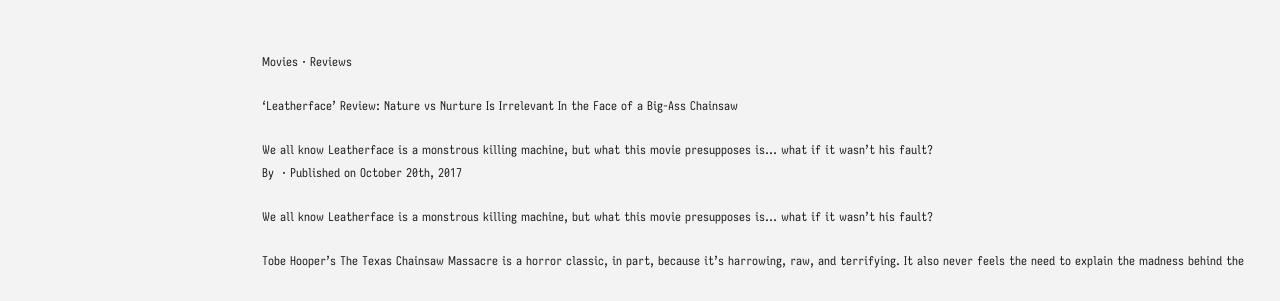Movies · Reviews

‘Leatherface’ Review: Nature vs Nurture Is Irrelevant In the Face of a Big-Ass Chainsaw

We all know Leatherface is a monstrous killing machine, but what this movie presupposes is… what if it wasn’t his fault?
By  · Published on October 20th, 2017

We all know Leatherface is a monstrous killing machine, but what this movie presupposes is… what if it wasn’t his fault?

Tobe Hooper’s The Texas Chainsaw Massacre is a horror classic, in part, because it’s harrowing, raw, and terrifying. It also never feels the need to explain the madness behind the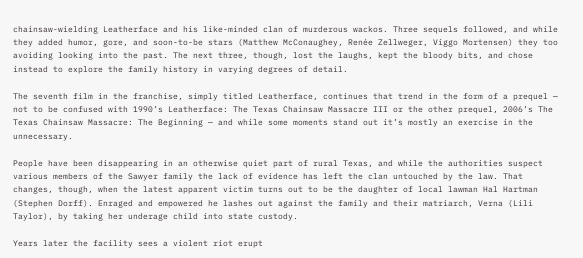chainsaw-wielding Leatherface and his like-minded clan of murderous wackos. Three sequels followed, and while they added humor, gore, and soon-to-be stars (Matthew McConaughey, Renée Zellweger, Viggo Mortensen) they too avoiding looking into the past. The next three, though, lost the laughs, kept the bloody bits, and chose instead to explore the family history in varying degrees of detail.

The seventh film in the franchise, simply titled Leatherface, continues that trend in the form of a prequel — not to be confused with 1990’s Leatherface: The Texas Chainsaw Massacre III or the other prequel, 2006’s The Texas Chainsaw Massacre: The Beginning — and while some moments stand out it’s mostly an exercise in the unnecessary.

People have been disappearing in an otherwise quiet part of rural Texas, and while the authorities suspect various members of the Sawyer family the lack of evidence has left the clan untouched by the law. That changes, though, when the latest apparent victim turns out to be the daughter of local lawman Hal Hartman (Stephen Dorff). Enraged and empowered he lashes out against the family and their matriarch, Verna (Lili Taylor), by taking her underage child into state custody.

Years later the facility sees a violent riot erupt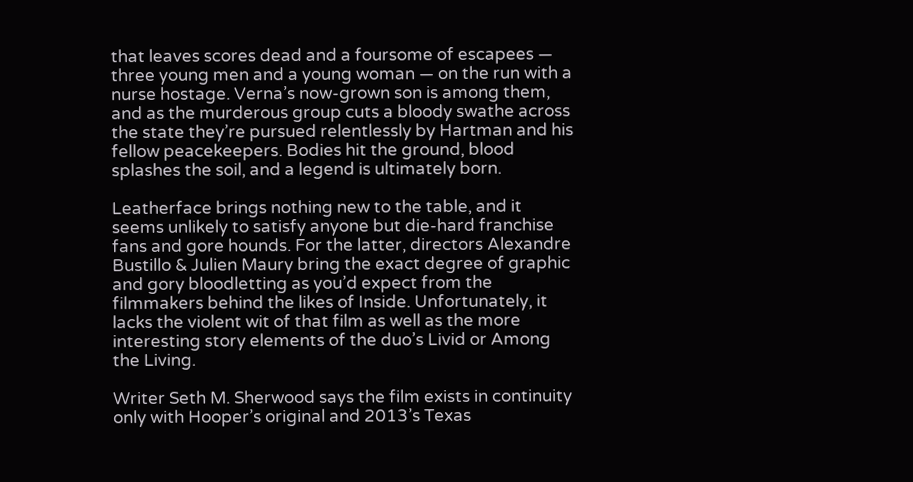that leaves scores dead and a foursome of escapees — three young men and a young woman — on the run with a nurse hostage. Verna’s now-grown son is among them, and as the murderous group cuts a bloody swathe across the state they’re pursued relentlessly by Hartman and his fellow peacekeepers. Bodies hit the ground, blood splashes the soil, and a legend is ultimately born.

Leatherface brings nothing new to the table, and it seems unlikely to satisfy anyone but die-hard franchise fans and gore hounds. For the latter, directors Alexandre Bustillo & Julien Maury bring the exact degree of graphic and gory bloodletting as you’d expect from the filmmakers behind the likes of Inside. Unfortunately, it lacks the violent wit of that film as well as the more interesting story elements of the duo’s Livid or Among the Living.

Writer Seth M. Sherwood says the film exists in continuity only with Hooper’s original and 2013’s Texas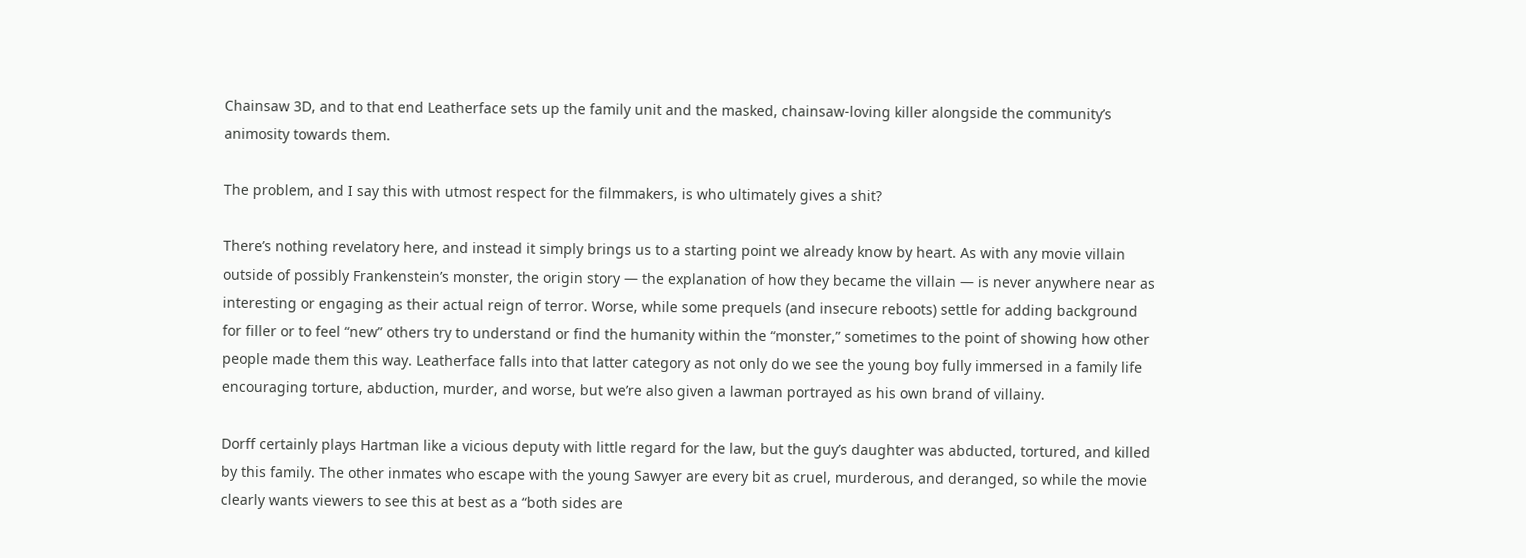Chainsaw 3D, and to that end Leatherface sets up the family unit and the masked, chainsaw-loving killer alongside the community’s animosity towards them.

The problem, and I say this with utmost respect for the filmmakers, is who ultimately gives a shit?

There’s nothing revelatory here, and instead it simply brings us to a starting point we already know by heart. As with any movie villain outside of possibly Frankenstein’s monster, the origin story — the explanation of how they became the villain — is never anywhere near as interesting or engaging as their actual reign of terror. Worse, while some prequels (and insecure reboots) settle for adding background for filler or to feel “new” others try to understand or find the humanity within the “monster,” sometimes to the point of showing how other people made them this way. Leatherface falls into that latter category as not only do we see the young boy fully immersed in a family life encouraging torture, abduction, murder, and worse, but we’re also given a lawman portrayed as his own brand of villainy.

Dorff certainly plays Hartman like a vicious deputy with little regard for the law, but the guy’s daughter was abducted, tortured, and killed by this family. The other inmates who escape with the young Sawyer are every bit as cruel, murderous, and deranged, so while the movie clearly wants viewers to see this at best as a “both sides are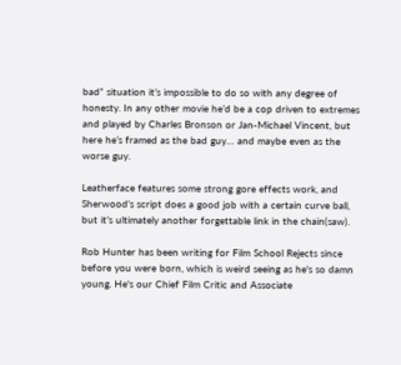bad” situation it’s impossible to do so with any degree of honesty. In any other movie he’d be a cop driven to extremes and played by Charles Bronson or Jan-Michael Vincent, but here he’s framed as the bad guy… and maybe even as the worse guy.

Leatherface features some strong gore effects work, and Sherwood’s script does a good job with a certain curve ball, but it’s ultimately another forgettable link in the chain(saw).

Rob Hunter has been writing for Film School Rejects since before you were born, which is weird seeing as he's so damn young. He's our Chief Film Critic and Associate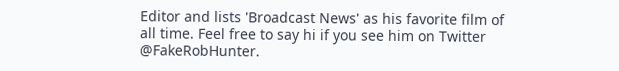Editor and lists 'Broadcast News' as his favorite film of all time. Feel free to say hi if you see him on Twitter @FakeRobHunter.